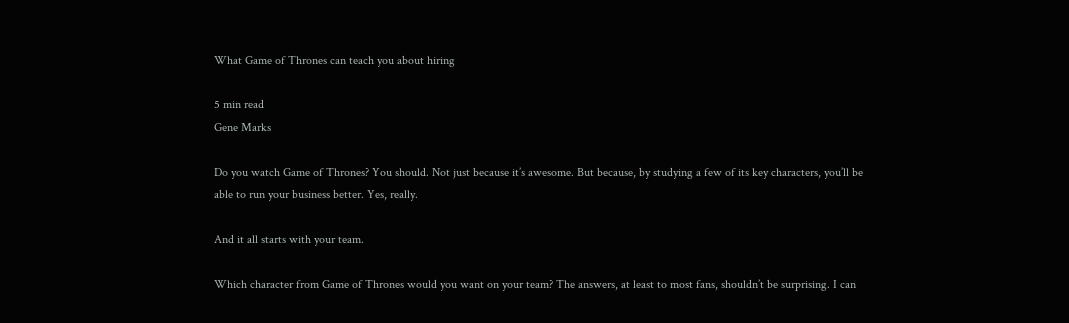What Game of Thrones can teach you about hiring

5 min read
Gene Marks

Do you watch Game of Thrones? You should. Not just because it’s awesome. But because, by studying a few of its key characters, you’ll be able to run your business better. Yes, really.

And it all starts with your team.

Which character from Game of Thrones would you want on your team? The answers, at least to most fans, shouldn’t be surprising. I can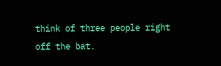think of three people right off the bat.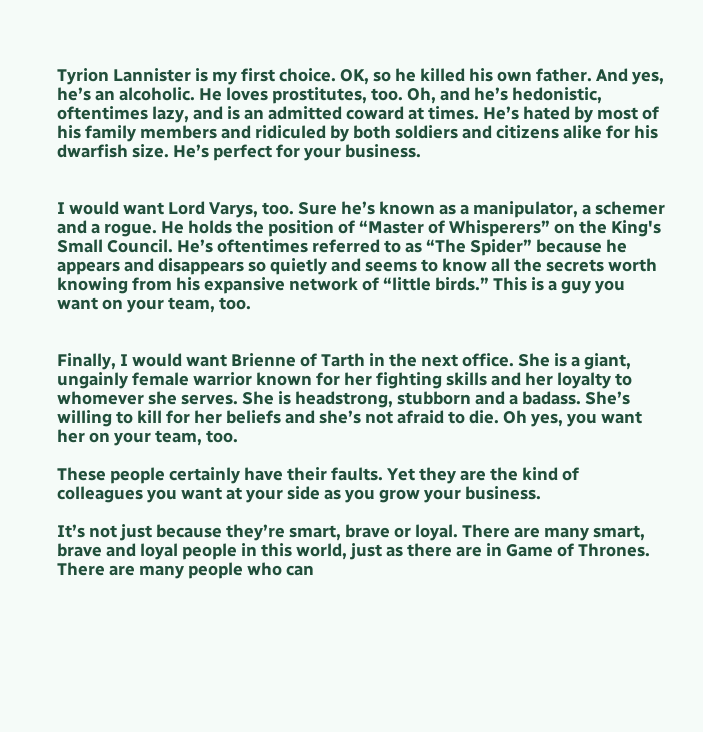Tyrion Lannister is my first choice. OK, so he killed his own father. And yes, he’s an alcoholic. He loves prostitutes, too. Oh, and he’s hedonistic, oftentimes lazy, and is an admitted coward at times. He’s hated by most of his family members and ridiculed by both soldiers and citizens alike for his dwarfish size. He’s perfect for your business.


I would want Lord Varys, too. Sure he’s known as a manipulator, a schemer and a rogue. He holds the position of “Master of Whisperers” on the King's Small Council. He’s oftentimes referred to as “The Spider” because he appears and disappears so quietly and seems to know all the secrets worth knowing from his expansive network of “little birds.” This is a guy you want on your team, too.


Finally, I would want Brienne of Tarth in the next office. She is a giant, ungainly female warrior known for her fighting skills and her loyalty to whomever she serves. She is headstrong, stubborn and a badass. She’s willing to kill for her beliefs and she’s not afraid to die. Oh yes, you want her on your team, too.

These people certainly have their faults. Yet they are the kind of colleagues you want at your side as you grow your business.

It’s not just because they’re smart, brave or loyal. There are many smart, brave and loyal people in this world, just as there are in Game of Thrones. There are many people who can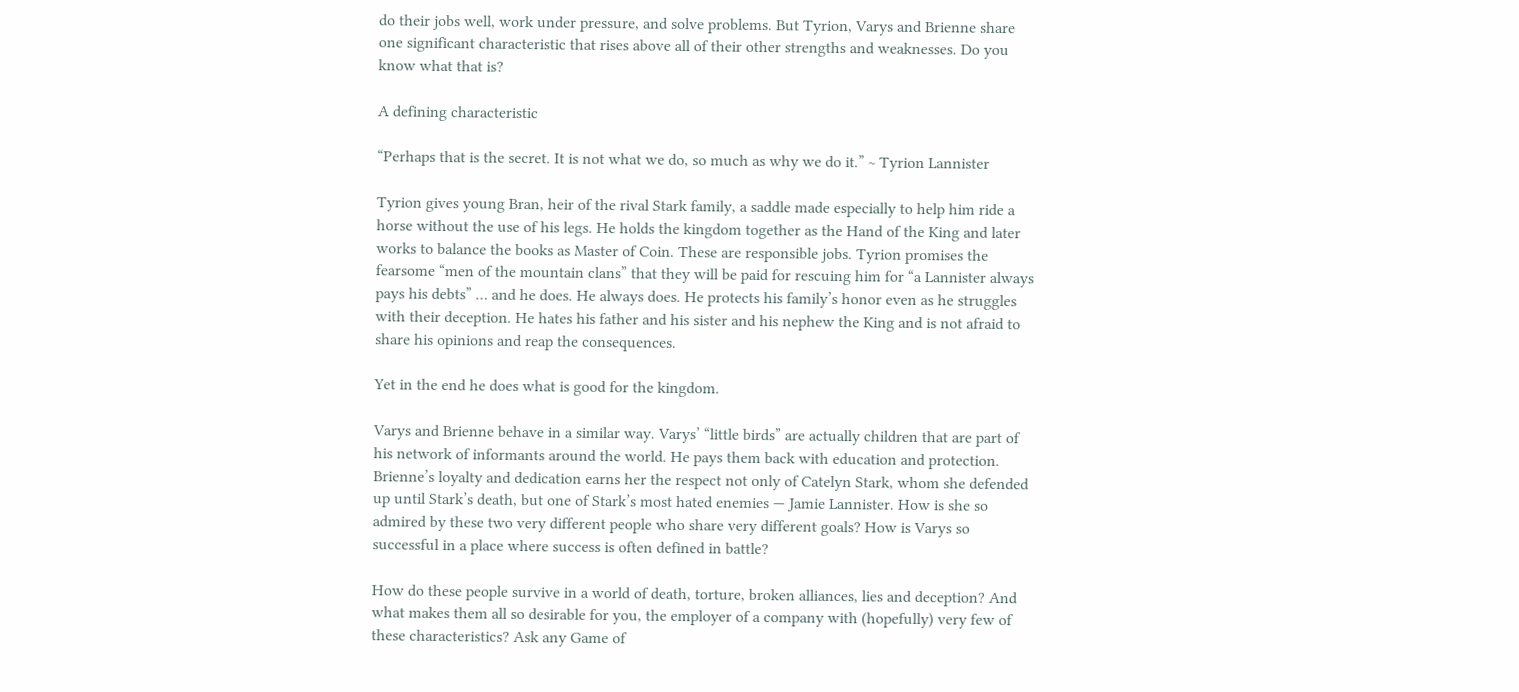do their jobs well, work under pressure, and solve problems. But Tyrion, Varys and Brienne share one significant characteristic that rises above all of their other strengths and weaknesses. Do you know what that is?

A defining characteristic

“Perhaps that is the secret. It is not what we do, so much as why we do it.” ~ Tyrion Lannister

Tyrion gives young Bran, heir of the rival Stark family, a saddle made especially to help him ride a horse without the use of his legs. He holds the kingdom together as the Hand of the King and later works to balance the books as Master of Coin. These are responsible jobs. Tyrion promises the fearsome “men of the mountain clans” that they will be paid for rescuing him for “a Lannister always pays his debts” … and he does. He always does. He protects his family’s honor even as he struggles with their deception. He hates his father and his sister and his nephew the King and is not afraid to share his opinions and reap the consequences.

Yet in the end he does what is good for the kingdom.

Varys and Brienne behave in a similar way. Varys’ “little birds” are actually children that are part of his network of informants around the world. He pays them back with education and protection. Brienne’s loyalty and dedication earns her the respect not only of Catelyn Stark, whom she defended up until Stark’s death, but one of Stark’s most hated enemies — Jamie Lannister. How is she so admired by these two very different people who share very different goals? How is Varys so successful in a place where success is often defined in battle?

How do these people survive in a world of death, torture, broken alliances, lies and deception? And what makes them all so desirable for you, the employer of a company with (hopefully) very few of these characteristics? Ask any Game of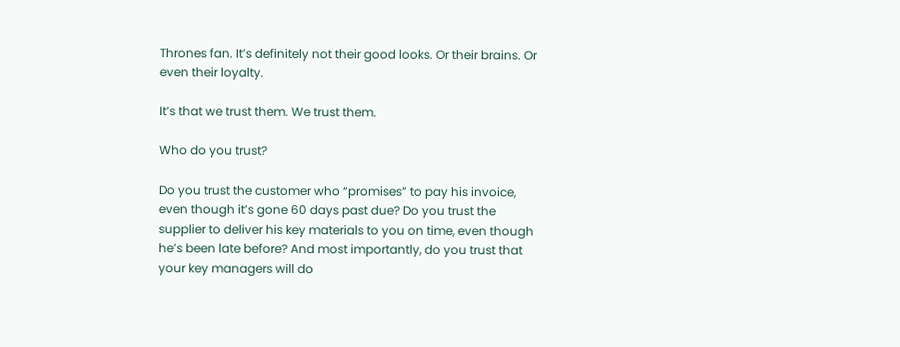Thrones fan. It’s definitely not their good looks. Or their brains. Or even their loyalty.

It’s that we trust them. We trust them.

Who do you trust?

Do you trust the customer who “promises” to pay his invoice, even though it’s gone 60 days past due? Do you trust the supplier to deliver his key materials to you on time, even though he’s been late before? And most importantly, do you trust that your key managers will do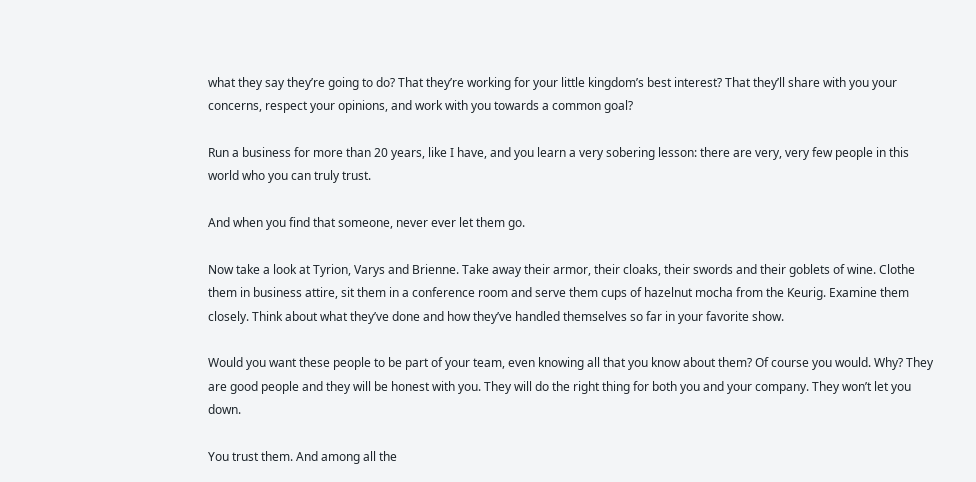what they say they’re going to do? That they’re working for your little kingdom’s best interest? That they’ll share with you your concerns, respect your opinions, and work with you towards a common goal?

Run a business for more than 20 years, like I have, and you learn a very sobering lesson: there are very, very few people in this world who you can truly trust.

And when you find that someone, never ever let them go.

Now take a look at Tyrion, Varys and Brienne. Take away their armor, their cloaks, their swords and their goblets of wine. Clothe them in business attire, sit them in a conference room and serve them cups of hazelnut mocha from the Keurig. Examine them closely. Think about what they’ve done and how they’ve handled themselves so far in your favorite show.

Would you want these people to be part of your team, even knowing all that you know about them? Of course you would. Why? They are good people and they will be honest with you. They will do the right thing for both you and your company. They won’t let you down.

You trust them. And among all the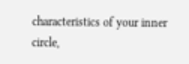characteristics of your inner circle,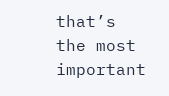that’s the most important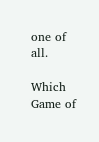one of all.

Which Game of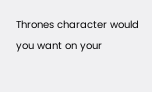Thrones character would you want on your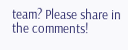team? Please share in the comments!